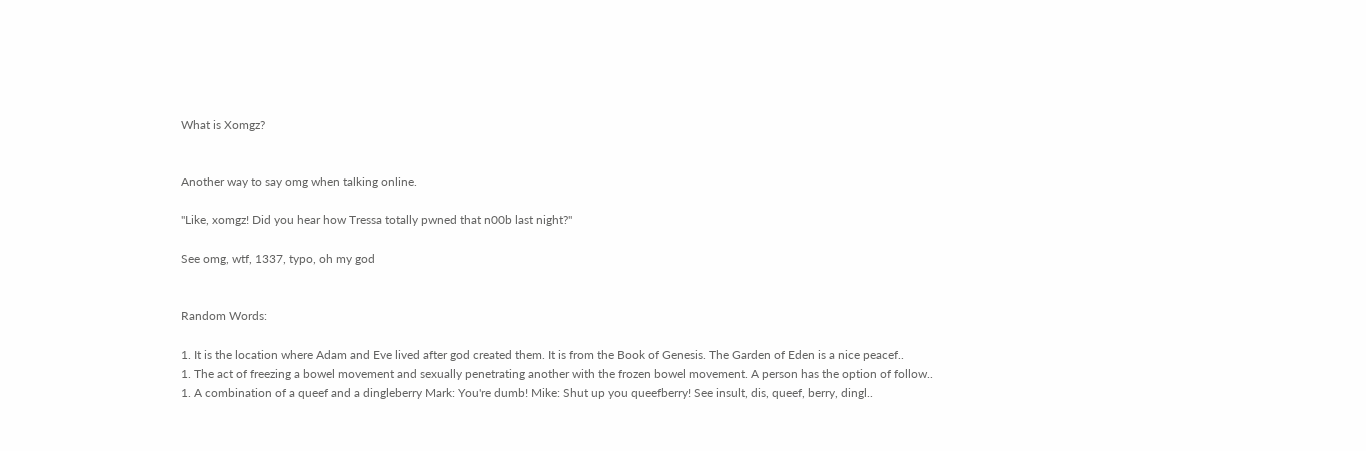What is Xomgz?


Another way to say omg when talking online.

"Like, xomgz! Did you hear how Tressa totally pwned that n00b last night?"

See omg, wtf, 1337, typo, oh my god


Random Words:

1. It is the location where Adam and Eve lived after god created them. It is from the Book of Genesis. The Garden of Eden is a nice peacef..
1. The act of freezing a bowel movement and sexually penetrating another with the frozen bowel movement. A person has the option of follow..
1. A combination of a queef and a dingleberry Mark: You're dumb! Mike: Shut up you queefberry! See insult, dis, queef, berry, dingl..